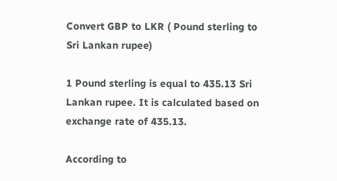Convert GBP to LKR ( Pound sterling to Sri Lankan rupee)

1 Pound sterling is equal to 435.13 Sri Lankan rupee. It is calculated based on exchange rate of 435.13.

According to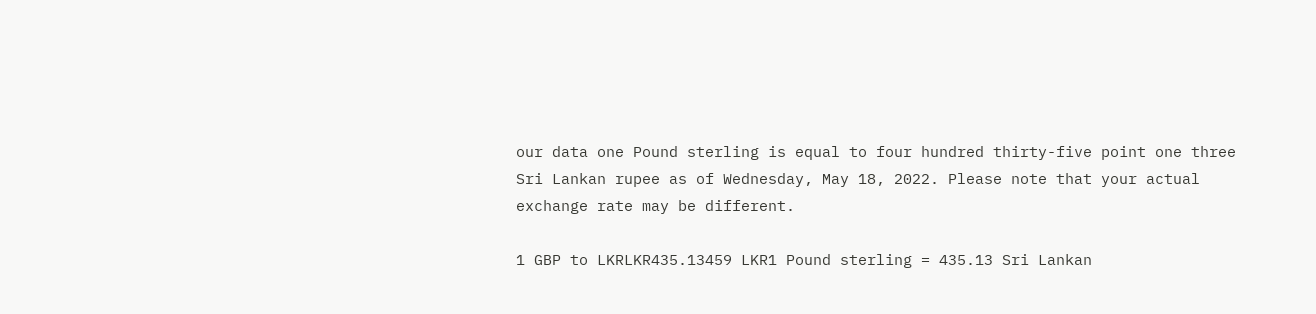our data one Pound sterling is equal to four hundred thirty-five point one three Sri Lankan rupee as of Wednesday, May 18, 2022. Please note that your actual exchange rate may be different.

1 GBP to LKRLKR435.13459 LKR1 Pound sterling = 435.13 Sri Lankan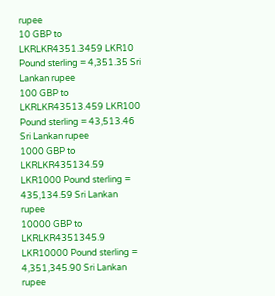rupee
10 GBP to LKRLKR4351.3459 LKR10 Pound sterling = 4,351.35 Sri Lankan rupee
100 GBP to LKRLKR43513.459 LKR100 Pound sterling = 43,513.46 Sri Lankan rupee
1000 GBP to LKRLKR435134.59 LKR1000 Pound sterling = 435,134.59 Sri Lankan rupee
10000 GBP to LKRLKR4351345.9 LKR10000 Pound sterling = 4,351,345.90 Sri Lankan rupee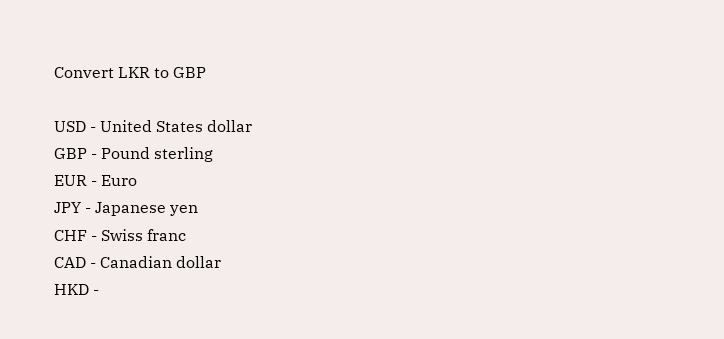Convert LKR to GBP

USD - United States dollar
GBP - Pound sterling
EUR - Euro
JPY - Japanese yen
CHF - Swiss franc
CAD - Canadian dollar
HKD -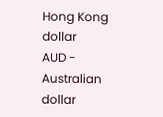Hong Kong dollar
AUD - Australian dollar